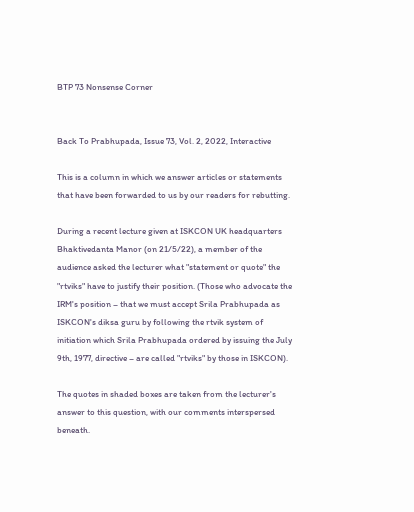BTP 73 Nonsense Corner


Back To Prabhupada, Issue 73, Vol. 2, 2022, Interactive

This is a column in which we answer articles or statements that have been forwarded to us by our readers for rebutting.

During a recent lecture given at ISKCON UK headquarters Bhaktivedanta Manor (on 21/5/22), a member of the audience asked the lecturer what "statement or quote" the "rtviks" have to justify their position. (Those who advocate the IRM's position – that we must accept Srila Prabhupada as ISKCON's diksa guru by following the rtvik system of initiation which Srila Prabhupada ordered by issuing the July 9th, 1977, directive – are called "rtviks" by those in ISKCON).

The quotes in shaded boxes are taken from the lecturer's answer to this question, with our comments interspersed beneath.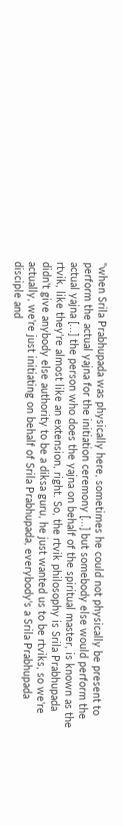"when Srila Prabhupada was physically here, sometimes he could not physically be present to perform the actual yajna for the initiation ceremony [...] but somebody else would perform the actual yajna [...] the person who does the yajna on behalf of the spiritual master, is known as the rtvik, like they're almost like an extension, right. So, the rtvik philosophy is Srila Prabhupada didn't give anybody else authority to be a diksa guru, he just wanted us to be rtviks, so we're actually, we're just initiating on behalf of Srila Prabhupada, everybody's a Srila Prabhupada disciple and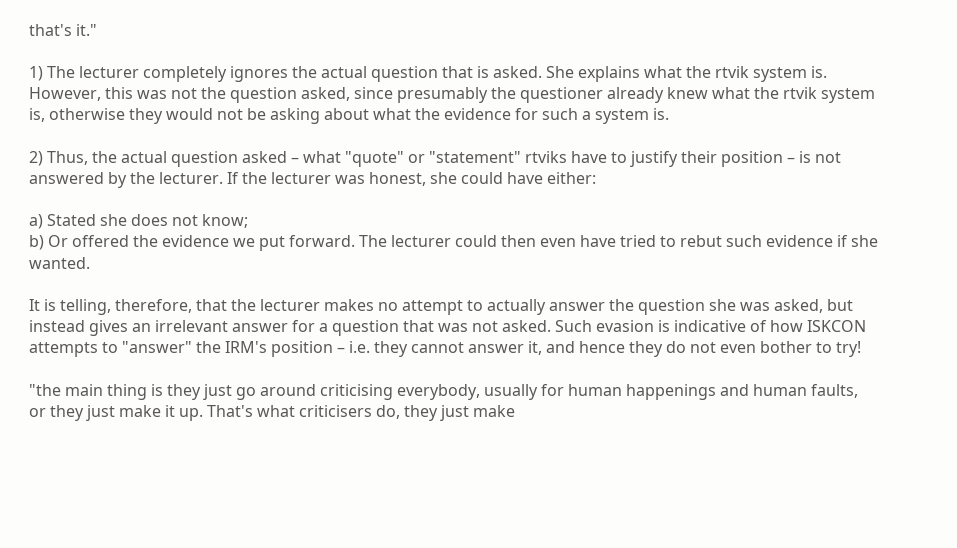that's it."

1) The lecturer completely ignores the actual question that is asked. She explains what the rtvik system is. However, this was not the question asked, since presumably the questioner already knew what the rtvik system is, otherwise they would not be asking about what the evidence for such a system is.

2) Thus, the actual question asked – what "quote" or "statement" rtviks have to justify their position – is not answered by the lecturer. If the lecturer was honest, she could have either:

a) Stated she does not know;
b) Or offered the evidence we put forward. The lecturer could then even have tried to rebut such evidence if she wanted.

It is telling, therefore, that the lecturer makes no attempt to actually answer the question she was asked, but instead gives an irrelevant answer for a question that was not asked. Such evasion is indicative of how ISKCON attempts to "answer" the IRM's position – i.e. they cannot answer it, and hence they do not even bother to try!

"the main thing is they just go around criticising everybody, usually for human happenings and human faults, or they just make it up. That's what criticisers do, they just make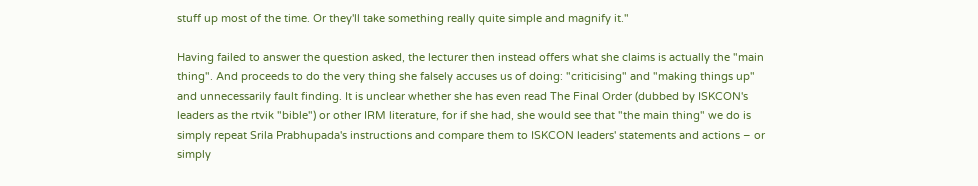stuff up most of the time. Or they'll take something really quite simple and magnify it."

Having failed to answer the question asked, the lecturer then instead offers what she claims is actually the "main thing". And proceeds to do the very thing she falsely accuses us of doing: "criticising" and "making things up" and unnecessarily fault finding. It is unclear whether she has even read The Final Order (dubbed by ISKCON's leaders as the rtvik "bible") or other IRM literature, for if she had, she would see that "the main thing" we do is simply repeat Srila Prabhupada's instructions and compare them to ISKCON leaders' statements and actions – or simply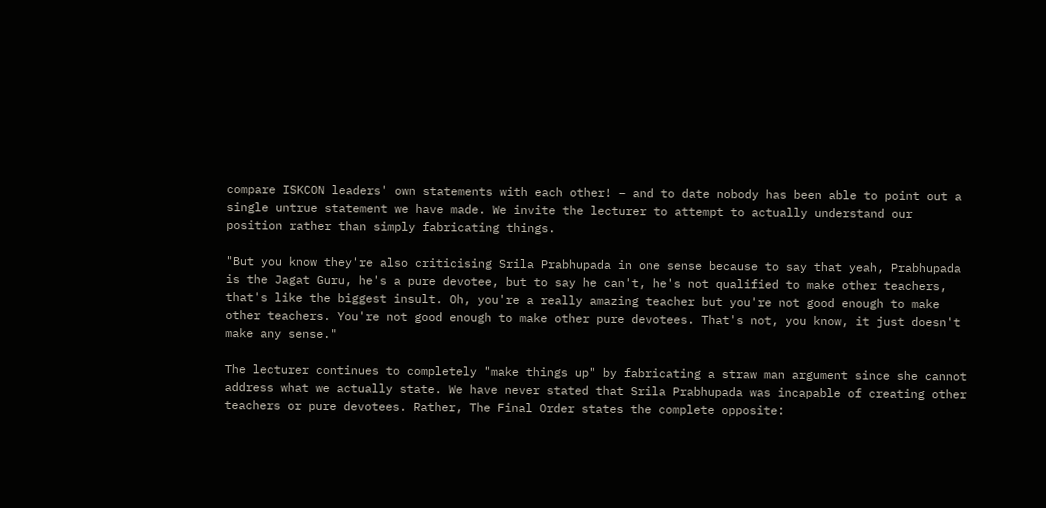compare ISKCON leaders' own statements with each other! – and to date nobody has been able to point out a single untrue statement we have made. We invite the lecturer to attempt to actually understand our position rather than simply fabricating things.

"But you know they're also criticising Srila Prabhupada in one sense because to say that yeah, Prabhupada is the Jagat Guru, he's a pure devotee, but to say he can't, he's not qualified to make other teachers, that's like the biggest insult. Oh, you're a really amazing teacher but you're not good enough to make other teachers. You're not good enough to make other pure devotees. That's not, you know, it just doesn't make any sense."

The lecturer continues to completely "make things up" by fabricating a straw man argument since she cannot address what we actually state. We have never stated that Srila Prabhupada was incapable of creating other teachers or pure devotees. Rather, The Final Order states the complete opposite: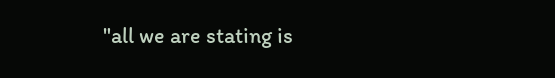"all we are stating is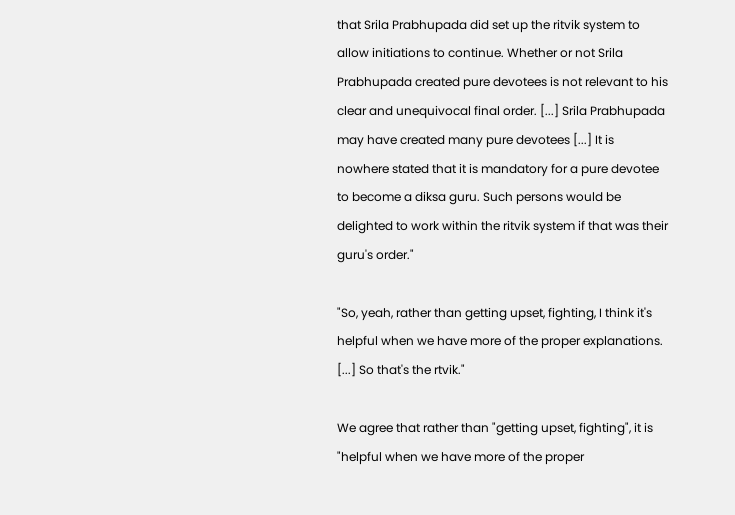that Srila Prabhupada did set up the ritvik system to allow initiations to continue. Whether or not Srila Prabhupada created pure devotees is not relevant to his clear and unequivocal final order. [...] Srila Prabhupada may have created many pure devotees [...] It is nowhere stated that it is mandatory for a pure devotee to become a diksa guru. Such persons would be delighted to work within the ritvik system if that was their guru's order."

"So, yeah, rather than getting upset, fighting, I think it's helpful when we have more of the proper explanations. [...] So that's the rtvik."

We agree that rather than "getting upset, fighting", it is "helpful when we have more of the proper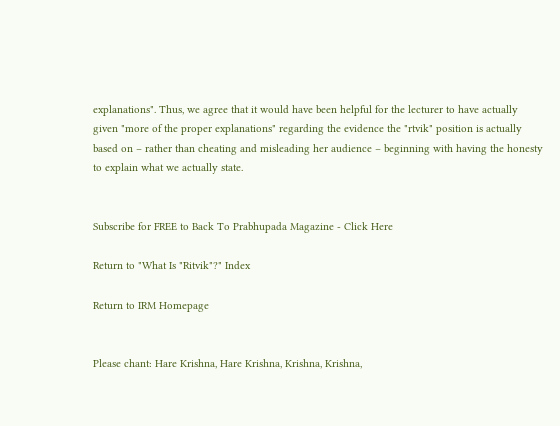explanations". Thus, we agree that it would have been helpful for the lecturer to have actually given "more of the proper explanations" regarding the evidence the "rtvik" position is actually based on – rather than cheating and misleading her audience – beginning with having the honesty to explain what we actually state.


Subscribe for FREE to Back To Prabhupada Magazine - Click Here

Return to "What Is "Ritvik"?" Index

Return to IRM Homepage


Please chant: Hare Krishna, Hare Krishna, Krishna, Krishna,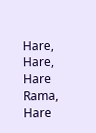Hare, Hare,
Hare Rama, Hare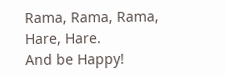Rama, Rama, Rama, Hare, Hare.
And be Happy!